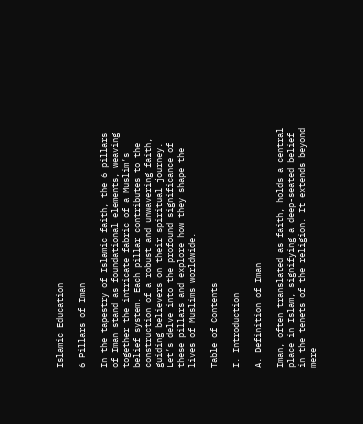Islamic Education

6 Pillars of Iman

In the tapestry of Islamic faith, the 6 pillars of Iman stand as foundational elements, weaving together the intricate fabric of a Muslim’s belief system. Each pillar contributes to the construction of a robust and unwavering faith, guiding believers on their spiritual journey. Let’s delve into the profound significance of these pillars and explore how they shape the lives of Muslims worldwide.

Table of Contents

I. Introduction

A. Definition of Iman

Iman, often translated as faith, holds a central place in Islam, signifying a deep-seated belief in the tenets of the religion. It extends beyond mere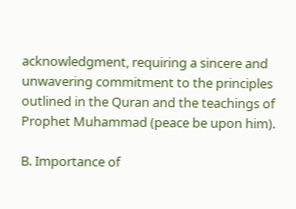acknowledgment, requiring a sincere and unwavering commitment to the principles outlined in the Quran and the teachings of Prophet Muhammad (peace be upon him).

B. Importance of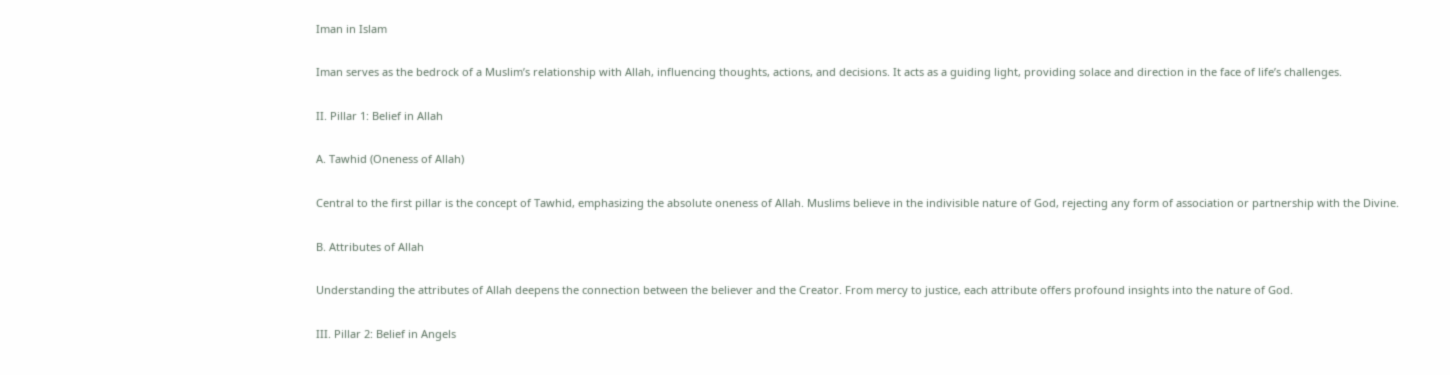Iman in Islam

Iman serves as the bedrock of a Muslim’s relationship with Allah, influencing thoughts, actions, and decisions. It acts as a guiding light, providing solace and direction in the face of life’s challenges.

II. Pillar 1: Belief in Allah

A. Tawhid (Oneness of Allah)

Central to the first pillar is the concept of Tawhid, emphasizing the absolute oneness of Allah. Muslims believe in the indivisible nature of God, rejecting any form of association or partnership with the Divine.

B. Attributes of Allah

Understanding the attributes of Allah deepens the connection between the believer and the Creator. From mercy to justice, each attribute offers profound insights into the nature of God.

III. Pillar 2: Belief in Angels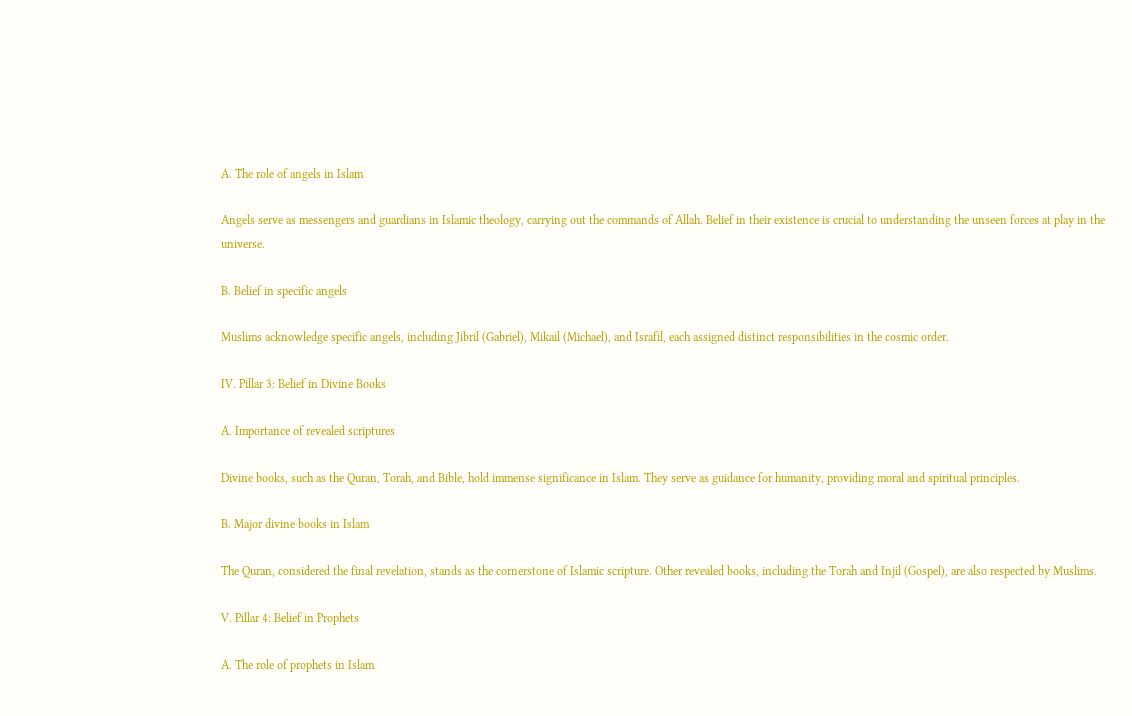A. The role of angels in Islam

Angels serve as messengers and guardians in Islamic theology, carrying out the commands of Allah. Belief in their existence is crucial to understanding the unseen forces at play in the universe.

B. Belief in specific angels

Muslims acknowledge specific angels, including Jibril (Gabriel), Mikail (Michael), and Israfil, each assigned distinct responsibilities in the cosmic order.

IV. Pillar 3: Belief in Divine Books

A. Importance of revealed scriptures

Divine books, such as the Quran, Torah, and Bible, hold immense significance in Islam. They serve as guidance for humanity, providing moral and spiritual principles.

B. Major divine books in Islam

The Quran, considered the final revelation, stands as the cornerstone of Islamic scripture. Other revealed books, including the Torah and Injil (Gospel), are also respected by Muslims.

V. Pillar 4: Belief in Prophets

A. The role of prophets in Islam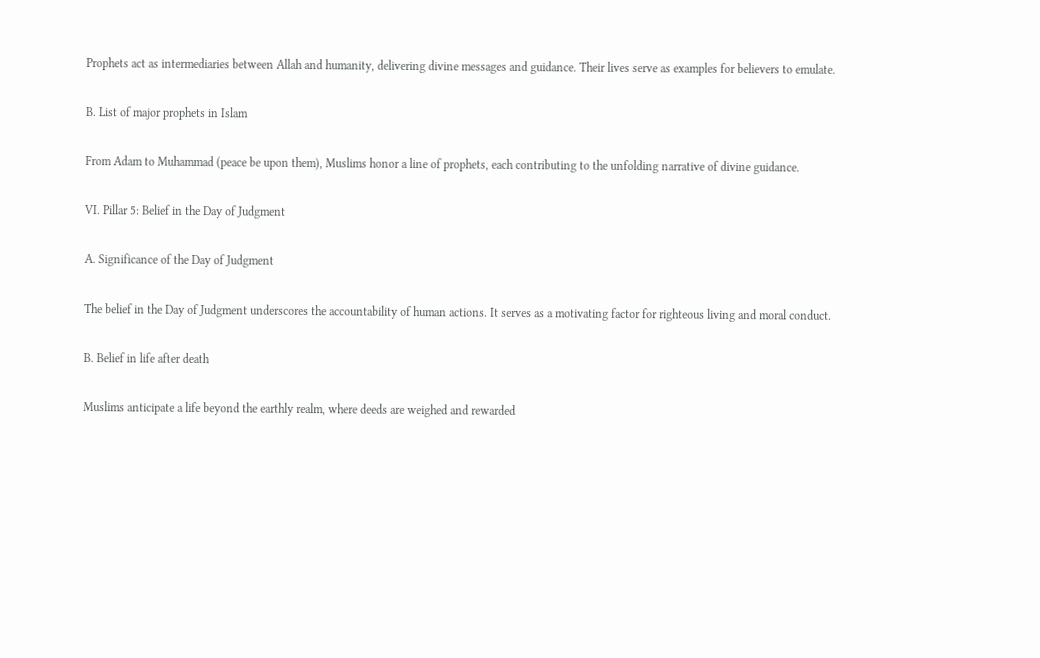Prophets act as intermediaries between Allah and humanity, delivering divine messages and guidance. Their lives serve as examples for believers to emulate.

B. List of major prophets in Islam

From Adam to Muhammad (peace be upon them), Muslims honor a line of prophets, each contributing to the unfolding narrative of divine guidance.

VI. Pillar 5: Belief in the Day of Judgment

A. Significance of the Day of Judgment

The belief in the Day of Judgment underscores the accountability of human actions. It serves as a motivating factor for righteous living and moral conduct.

B. Belief in life after death

Muslims anticipate a life beyond the earthly realm, where deeds are weighed and rewarded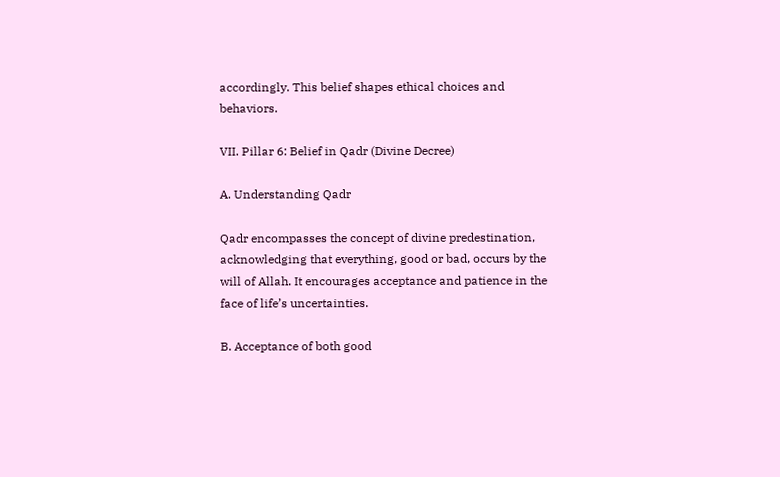accordingly. This belief shapes ethical choices and behaviors.

VII. Pillar 6: Belief in Qadr (Divine Decree)

A. Understanding Qadr

Qadr encompasses the concept of divine predestination, acknowledging that everything, good or bad, occurs by the will of Allah. It encourages acceptance and patience in the face of life’s uncertainties.

B. Acceptance of both good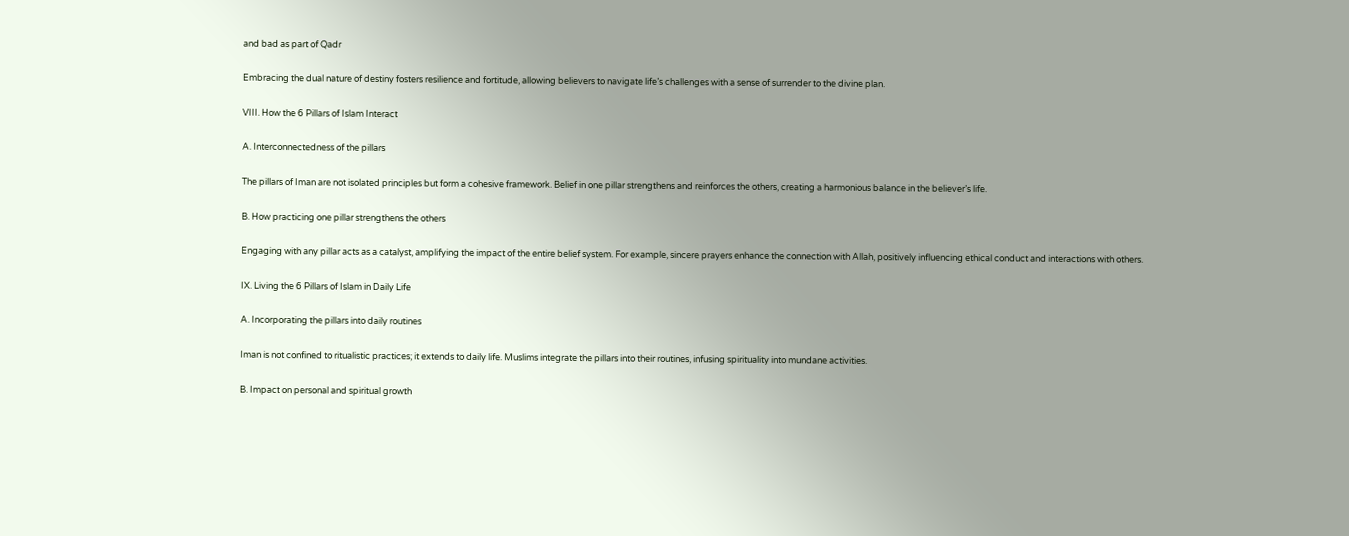and bad as part of Qadr

Embracing the dual nature of destiny fosters resilience and fortitude, allowing believers to navigate life’s challenges with a sense of surrender to the divine plan.

VIII. How the 6 Pillars of Islam Interact

A. Interconnectedness of the pillars

The pillars of Iman are not isolated principles but form a cohesive framework. Belief in one pillar strengthens and reinforces the others, creating a harmonious balance in the believer’s life.

B. How practicing one pillar strengthens the others

Engaging with any pillar acts as a catalyst, amplifying the impact of the entire belief system. For example, sincere prayers enhance the connection with Allah, positively influencing ethical conduct and interactions with others.

IX. Living the 6 Pillars of Islam in Daily Life

A. Incorporating the pillars into daily routines

Iman is not confined to ritualistic practices; it extends to daily life. Muslims integrate the pillars into their routines, infusing spirituality into mundane activities.

B. Impact on personal and spiritual growth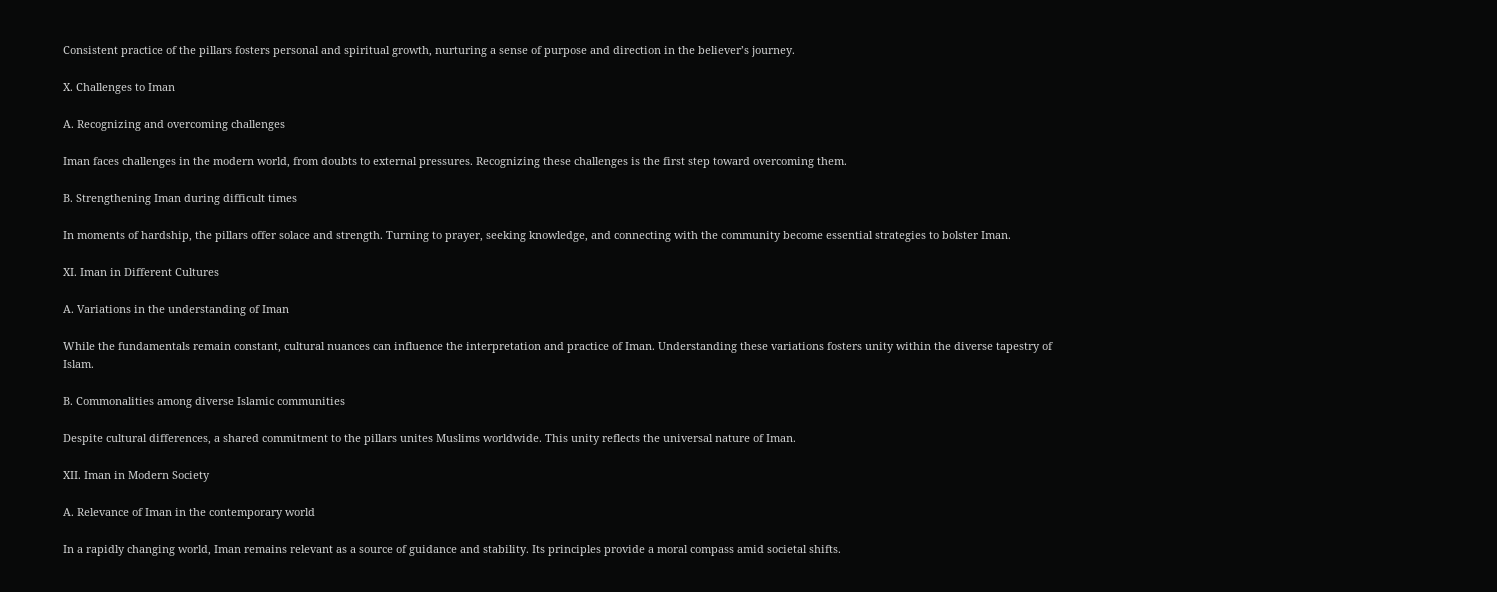Consistent practice of the pillars fosters personal and spiritual growth, nurturing a sense of purpose and direction in the believer’s journey.

X. Challenges to Iman

A. Recognizing and overcoming challenges

Iman faces challenges in the modern world, from doubts to external pressures. Recognizing these challenges is the first step toward overcoming them.

B. Strengthening Iman during difficult times

In moments of hardship, the pillars offer solace and strength. Turning to prayer, seeking knowledge, and connecting with the community become essential strategies to bolster Iman.

XI. Iman in Different Cultures

A. Variations in the understanding of Iman

While the fundamentals remain constant, cultural nuances can influence the interpretation and practice of Iman. Understanding these variations fosters unity within the diverse tapestry of Islam.

B. Commonalities among diverse Islamic communities

Despite cultural differences, a shared commitment to the pillars unites Muslims worldwide. This unity reflects the universal nature of Iman.

XII. Iman in Modern Society

A. Relevance of Iman in the contemporary world

In a rapidly changing world, Iman remains relevant as a source of guidance and stability. Its principles provide a moral compass amid societal shifts.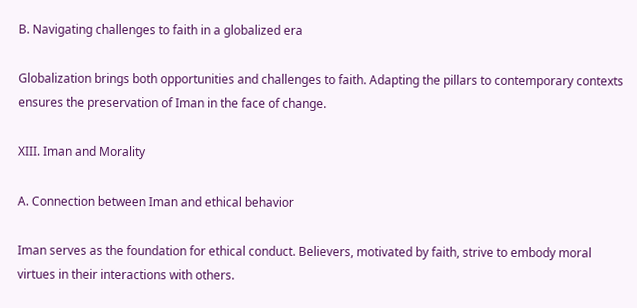B. Navigating challenges to faith in a globalized era

Globalization brings both opportunities and challenges to faith. Adapting the pillars to contemporary contexts ensures the preservation of Iman in the face of change.

XIII. Iman and Morality

A. Connection between Iman and ethical behavior

Iman serves as the foundation for ethical conduct. Believers, motivated by faith, strive to embody moral virtues in their interactions with others.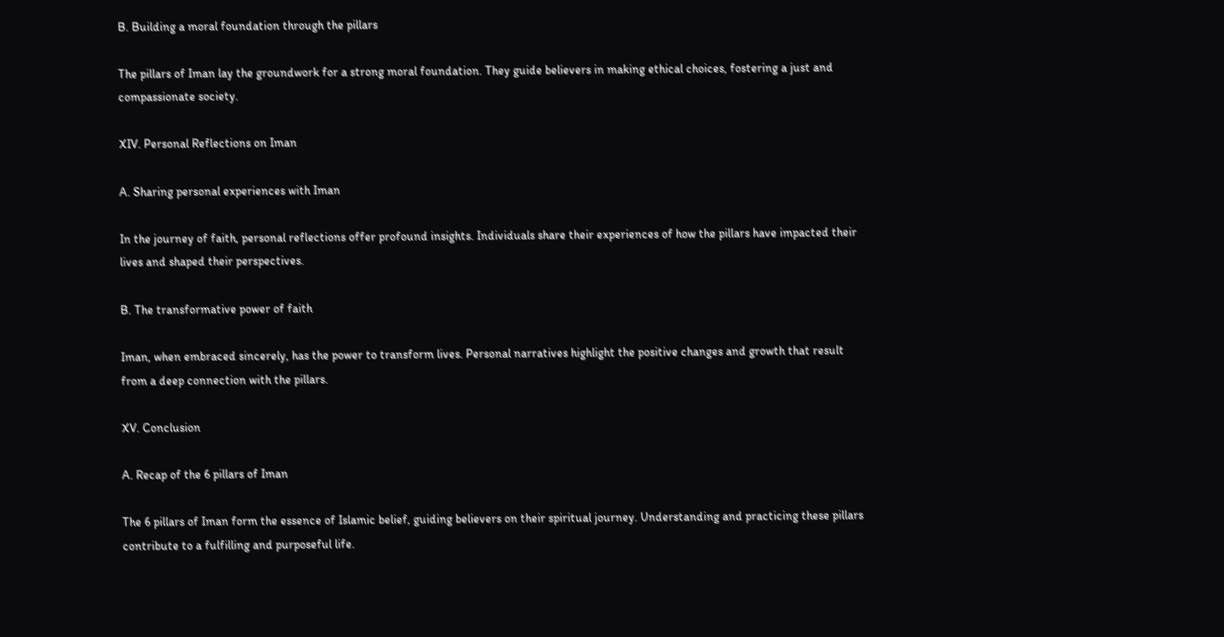B. Building a moral foundation through the pillars

The pillars of Iman lay the groundwork for a strong moral foundation. They guide believers in making ethical choices, fostering a just and compassionate society.

XIV. Personal Reflections on Iman

A. Sharing personal experiences with Iman

In the journey of faith, personal reflections offer profound insights. Individuals share their experiences of how the pillars have impacted their lives and shaped their perspectives.

B. The transformative power of faith

Iman, when embraced sincerely, has the power to transform lives. Personal narratives highlight the positive changes and growth that result from a deep connection with the pillars.

XV. Conclusion

A. Recap of the 6 pillars of Iman

The 6 pillars of Iman form the essence of Islamic belief, guiding believers on their spiritual journey. Understanding and practicing these pillars contribute to a fulfilling and purposeful life.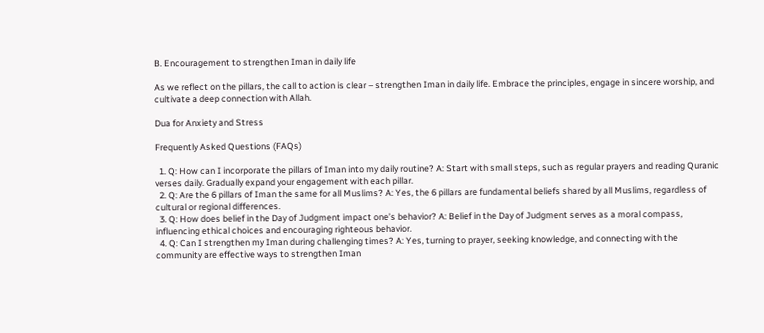B. Encouragement to strengthen Iman in daily life

As we reflect on the pillars, the call to action is clear – strengthen Iman in daily life. Embrace the principles, engage in sincere worship, and cultivate a deep connection with Allah.

Dua for Anxiety and Stress

Frequently Asked Questions (FAQs)

  1. Q: How can I incorporate the pillars of Iman into my daily routine? A: Start with small steps, such as regular prayers and reading Quranic verses daily. Gradually expand your engagement with each pillar.
  2. Q: Are the 6 pillars of Iman the same for all Muslims? A: Yes, the 6 pillars are fundamental beliefs shared by all Muslims, regardless of cultural or regional differences.
  3. Q: How does belief in the Day of Judgment impact one’s behavior? A: Belief in the Day of Judgment serves as a moral compass, influencing ethical choices and encouraging righteous behavior.
  4. Q: Can I strengthen my Iman during challenging times? A: Yes, turning to prayer, seeking knowledge, and connecting with the community are effective ways to strengthen Iman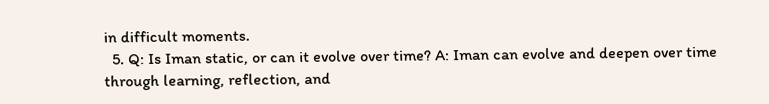in difficult moments.
  5. Q: Is Iman static, or can it evolve over time? A: Iman can evolve and deepen over time through learning, reflection, and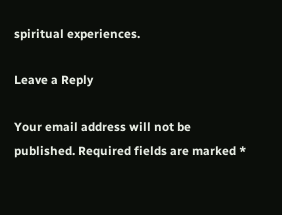spiritual experiences.

Leave a Reply

Your email address will not be published. Required fields are marked *